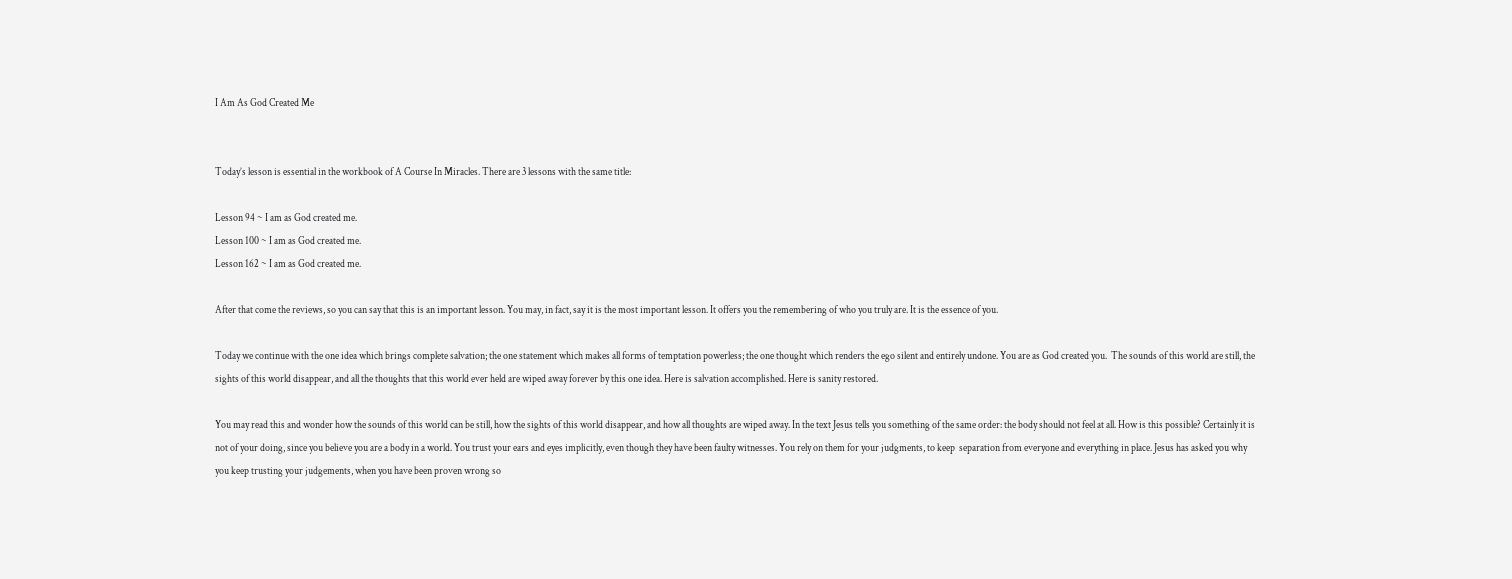I Am As God Created Me


Today’s lesson is essential in the workbook of A Course In Miracles. There are 3 lessons with the same title:

Lesson 94 ~ I am as God created me.
Lesson 100 ~ I am as God created me.
Lesson 162 ~ I am as God created me.

After that come the reviews, so you can say that this is an important lesson. You may, in fact, say it is the most important lesson. It offers you the remembering of who you truly are. It is the essence of you.

Today we continue with the one idea which brings complete salvation; the one statement which makes all forms of temptation powerless; the one thought which renders the ego silent and entirely undone. You are as God created you.  The sounds of this world are still, the sights of this world disappear, and all the thoughts that this world ever held are wiped away forever by this one idea. Here is salvation accomplished. Here is sanity restored.

You may read this and wonder how the sounds of this world can be still, how the sights of this world disappear, and how all thoughts are wiped away. In the text Jesus tells you something of the same order: the body should not feel at all. How is this possible? Certainly it is not of your doing, since you believe you are a body in a world. You trust your ears and eyes implicitly, even though they have been faulty witnesses. You rely on them for your judgments, to keep  separation from everyone and everything in place. Jesus has asked you why you keep trusting your judgements, when you have been proven wrong so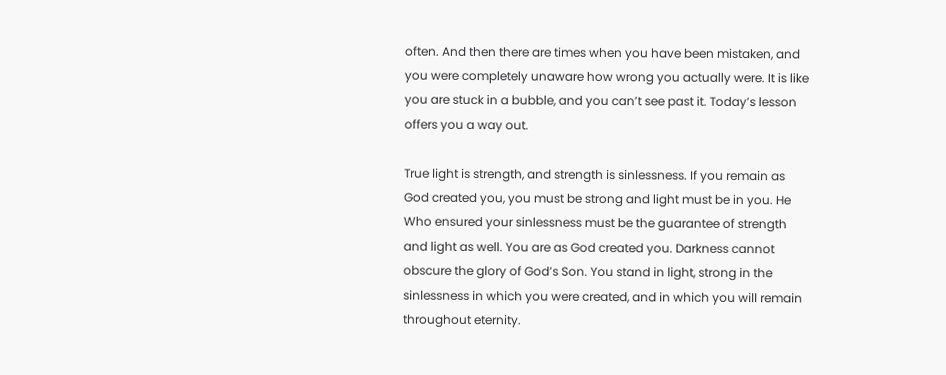often. And then there are times when you have been mistaken, and you were completely unaware how wrong you actually were. It is like you are stuck in a bubble, and you can’t see past it. Today’s lesson offers you a way out.

True light is strength, and strength is sinlessness. If you remain as God created you, you must be strong and light must be in you. He Who ensured your sinlessness must be the guarantee of strength and light as well. You are as God created you. Darkness cannot obscure the glory of God’s Son. You stand in light, strong in the sinlessness in which you were created, and in which you will remain throughout eternity.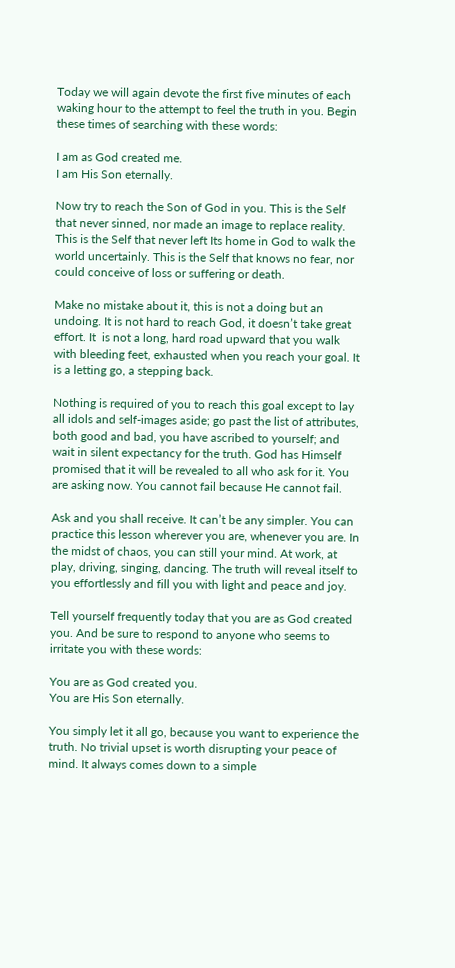Today we will again devote the first five minutes of each waking hour to the attempt to feel the truth in you. Begin these times of searching with these words:

I am as God created me.
I am His Son eternally.

Now try to reach the Son of God in you. This is the Self that never sinned, nor made an image to replace reality. This is the Self that never left Its home in God to walk the world uncertainly. This is the Self that knows no fear, nor could conceive of loss or suffering or death.

Make no mistake about it, this is not a doing but an undoing. It is not hard to reach God, it doesn’t take great effort. It  is not a long, hard road upward that you walk with bleeding feet, exhausted when you reach your goal. It is a letting go, a stepping back.

Nothing is required of you to reach this goal except to lay all idols and self-images aside; go past the list of attributes, both good and bad, you have ascribed to yourself; and wait in silent expectancy for the truth. God has Himself promised that it will be revealed to all who ask for it. You are asking now. You cannot fail because He cannot fail.

Ask and you shall receive. It can’t be any simpler. You can practice this lesson wherever you are, whenever you are. In the midst of chaos, you can still your mind. At work, at play, driving, singing, dancing. The truth will reveal itself to you effortlessly and fill you with light and peace and joy.

Tell yourself frequently today that you are as God created you. And be sure to respond to anyone who seems to irritate you with these words:

You are as God created you.
You are His Son eternally.

You simply let it all go, because you want to experience the truth. No trivial upset is worth disrupting your peace of mind. It always comes down to a simple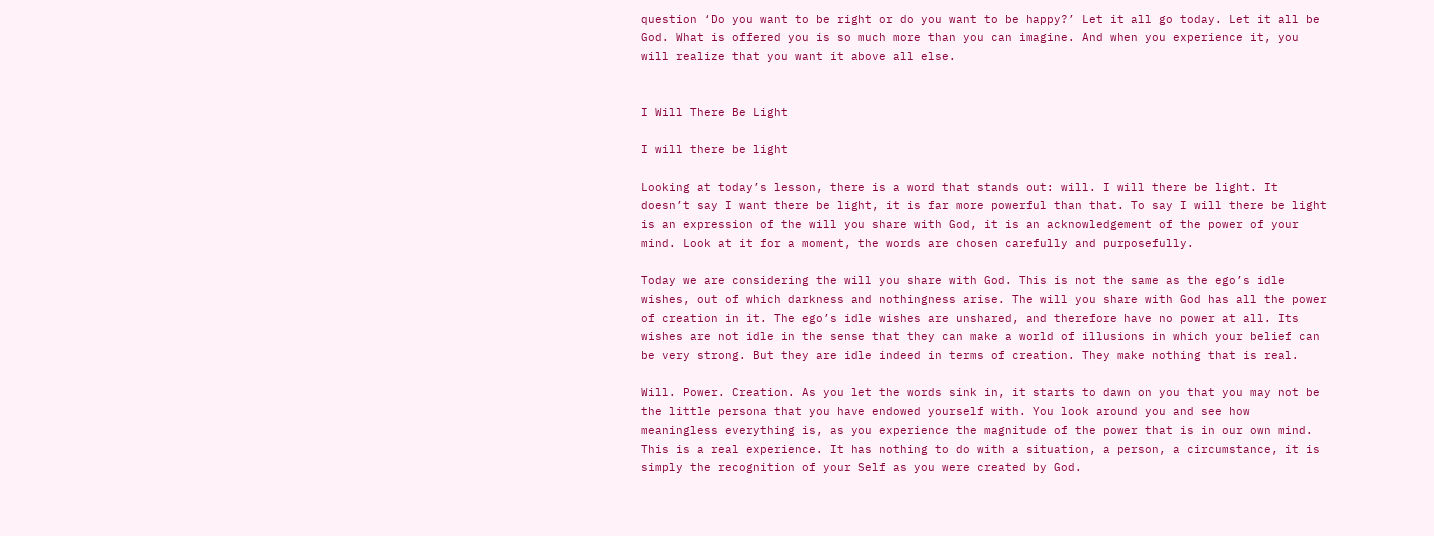question ‘Do you want to be right or do you want to be happy?’ Let it all go today. Let it all be God. What is offered you is so much more than you can imagine. And when you experience it, you will realize that you want it above all else.


I Will There Be Light

I will there be light

Looking at today’s lesson, there is a word that stands out: will. I will there be light. It doesn’t say I want there be light, it is far more powerful than that. To say I will there be light is an expression of the will you share with God, it is an acknowledgement of the power of your mind. Look at it for a moment, the words are chosen carefully and purposefully.

Today we are considering the will you share with God. This is not the same as the ego’s idle wishes, out of which darkness and nothingness arise. The will you share with God has all the power of creation in it. The ego’s idle wishes are unshared, and therefore have no power at all. Its wishes are not idle in the sense that they can make a world of illusions in which your belief can be very strong. But they are idle indeed in terms of creation. They make nothing that is real.

Will. Power. Creation. As you let the words sink in, it starts to dawn on you that you may not be the little persona that you have endowed yourself with. You look around you and see how meaningless everything is, as you experience the magnitude of the power that is in our own mind. This is a real experience. It has nothing to do with a situation, a person, a circumstance, it is simply the recognition of your Self as you were created by God.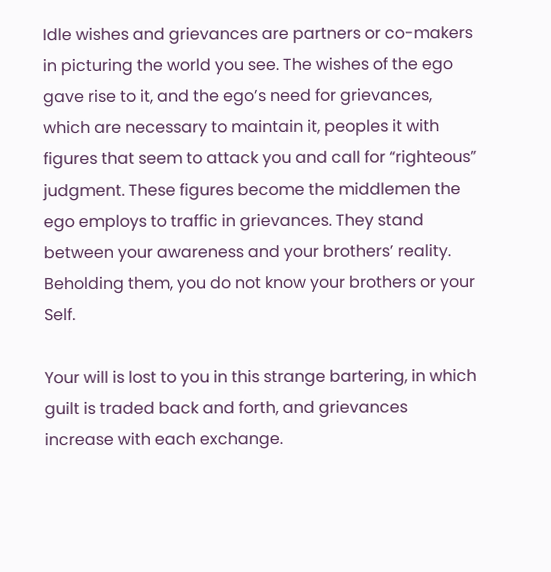Idle wishes and grievances are partners or co-makers in picturing the world you see. The wishes of the ego gave rise to it, and the ego’s need for grievances, which are necessary to maintain it, peoples it with figures that seem to attack you and call for “righteous” judgment. These figures become the middlemen the ego employs to traffic in grievances. They stand between your awareness and your brothers’ reality. Beholding them, you do not know your brothers or your Self.

Your will is lost to you in this strange bartering, in which guilt is traded back and forth, and grievances increase with each exchange.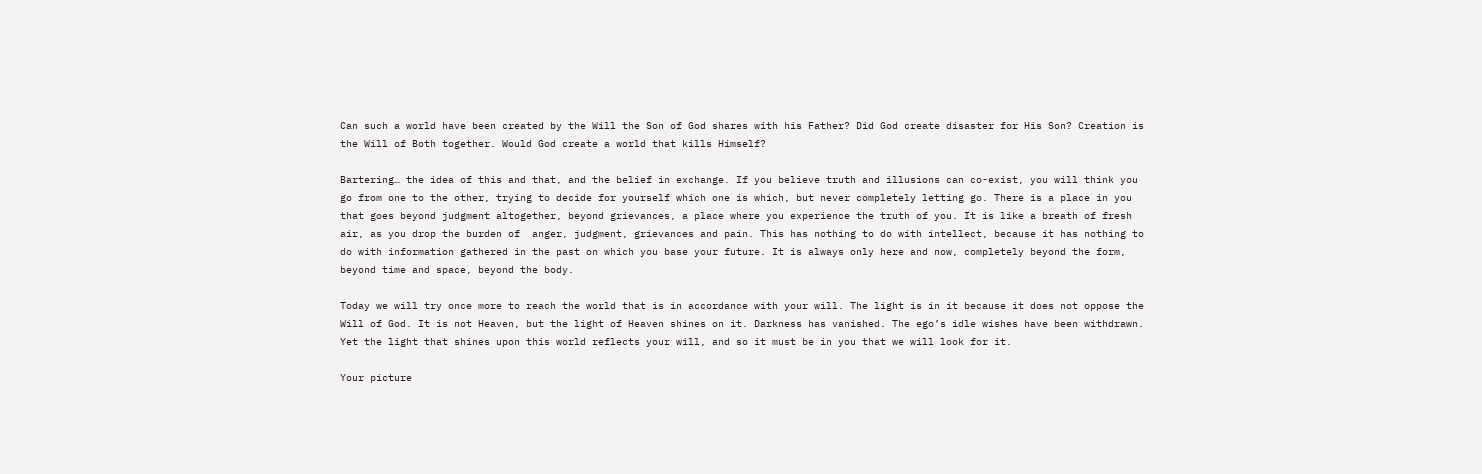Can such a world have been created by the Will the Son of God shares with his Father? Did God create disaster for His Son? Creation is the Will of Both together. Would God create a world that kills Himself?

Bartering… the idea of this and that, and the belief in exchange. If you believe truth and illusions can co-exist, you will think you go from one to the other, trying to decide for yourself which one is which, but never completely letting go. There is a place in you that goes beyond judgment altogether, beyond grievances, a place where you experience the truth of you. It is like a breath of fresh air, as you drop the burden of  anger, judgment, grievances and pain. This has nothing to do with intellect, because it has nothing to do with information gathered in the past on which you base your future. It is always only here and now, completely beyond the form, beyond time and space, beyond the body.

Today we will try once more to reach the world that is in accordance with your will. The light is in it because it does not oppose the Will of God. It is not Heaven, but the light of Heaven shines on it. Darkness has vanished. The ego’s idle wishes have been withdrawn. Yet the light that shines upon this world reflects your will, and so it must be in you that we will look for it.

Your picture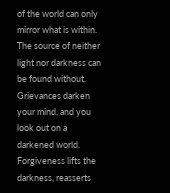of the world can only mirror what is within. The source of neither light nor darkness can be found without. Grievances darken your mind, and you look out on a darkened world. Forgiveness lifts the darkness, reasserts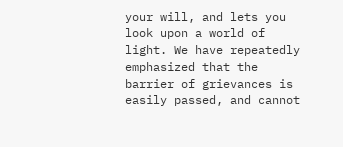your will, and lets you look upon a world of light. We have repeatedly emphasized that the barrier of grievances is easily passed, and cannot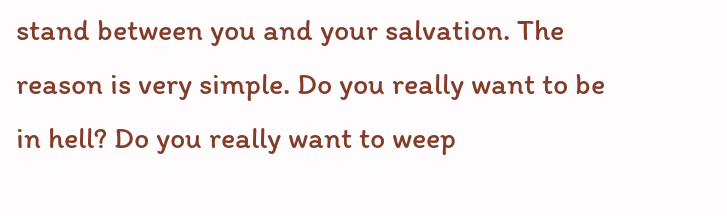stand between you and your salvation. The reason is very simple. Do you really want to be in hell? Do you really want to weep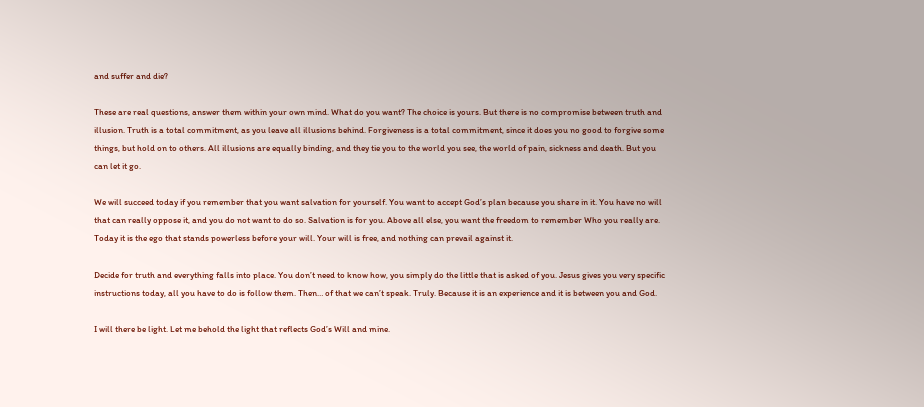and suffer and die?

These are real questions, answer them within your own mind. What do you want? The choice is yours. But there is no compromise between truth and illusion. Truth is a total commitment, as you leave all illusions behind. Forgiveness is a total commitment, since it does you no good to forgive some things, but hold on to others. All illusions are equally binding, and they tie you to the world you see, the world of pain, sickness and death. But you can let it go.

We will succeed today if you remember that you want salvation for yourself. You want to accept God’s plan because you share in it. You have no will that can really oppose it, and you do not want to do so. Salvation is for you. Above all else, you want the freedom to remember Who you really are. Today it is the ego that stands powerless before your will. Your will is free, and nothing can prevail against it.

Decide for truth and everything falls into place. You don’t need to know how, you simply do the little that is asked of you. Jesus gives you very specific instructions today, all you have to do is follow them. Then… of that we can’t speak. Truly. Because it is an experience and it is between you and God.

I will there be light. Let me behold the light that reflects God’s Will and mine.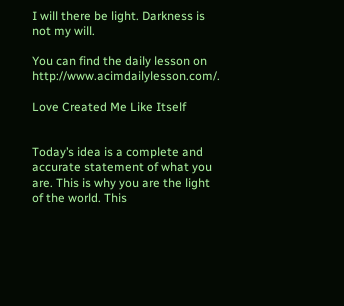I will there be light. Darkness is not my will.

You can find the daily lesson on http://www.acimdailylesson.com/.

Love Created Me Like Itself


Today’s idea is a complete and accurate statement of what you are. This is why you are the light of the world. This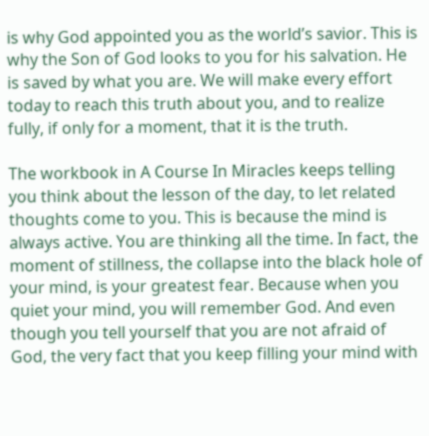is why God appointed you as the world’s savior. This is why the Son of God looks to you for his salvation. He is saved by what you are. We will make every effort today to reach this truth about you, and to realize fully, if only for a moment, that it is the truth.

The workbook in A Course In Miracles keeps telling you think about the lesson of the day, to let related thoughts come to you. This is because the mind is always active. You are thinking all the time. In fact, the moment of stillness, the collapse into the black hole of your mind, is your greatest fear. Because when you quiet your mind, you will remember God. And even though you tell yourself that you are not afraid of God, the very fact that you keep filling your mind with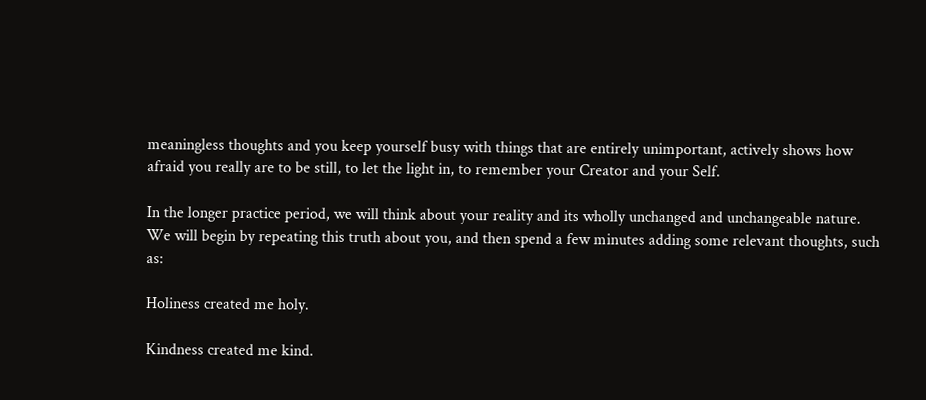meaningless thoughts and you keep yourself busy with things that are entirely unimportant, actively shows how afraid you really are to be still, to let the light in, to remember your Creator and your Self.

In the longer practice period, we will think about your reality and its wholly unchanged and unchangeable nature. We will begin by repeating this truth about you, and then spend a few minutes adding some relevant thoughts, such as:

Holiness created me holy.

Kindness created me kind.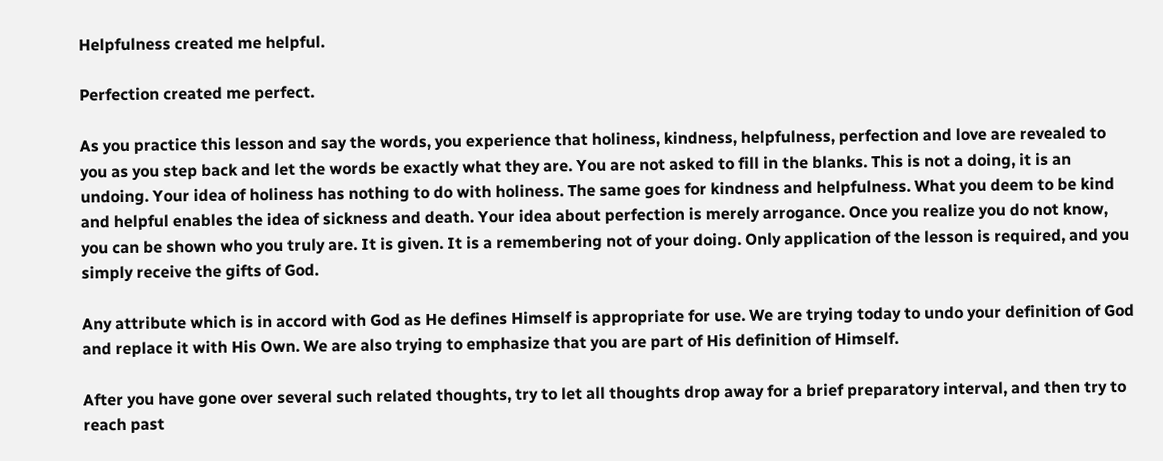Helpfulness created me helpful.

Perfection created me perfect.

As you practice this lesson and say the words, you experience that holiness, kindness, helpfulness, perfection and love are revealed to you as you step back and let the words be exactly what they are. You are not asked to fill in the blanks. This is not a doing, it is an undoing. Your idea of holiness has nothing to do with holiness. The same goes for kindness and helpfulness. What you deem to be kind and helpful enables the idea of sickness and death. Your idea about perfection is merely arrogance. Once you realize you do not know, you can be shown who you truly are. It is given. It is a remembering not of your doing. Only application of the lesson is required, and you simply receive the gifts of God.

Any attribute which is in accord with God as He defines Himself is appropriate for use. We are trying today to undo your definition of God and replace it with His Own. We are also trying to emphasize that you are part of His definition of Himself.

After you have gone over several such related thoughts, try to let all thoughts drop away for a brief preparatory interval, and then try to reach past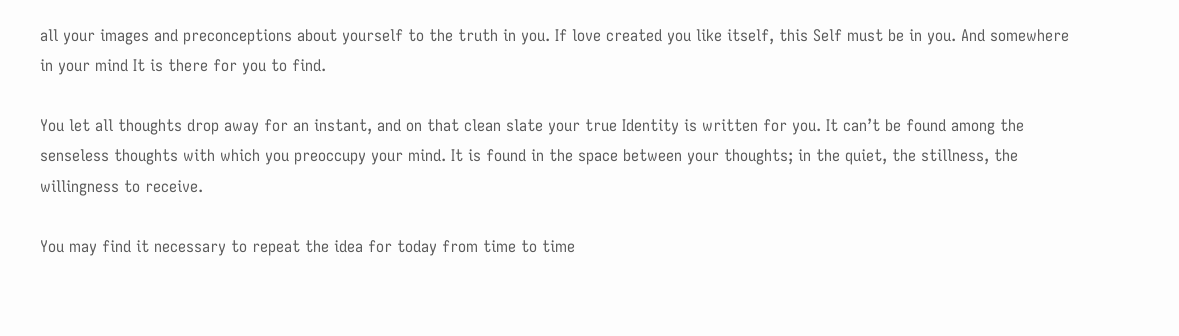all your images and preconceptions about yourself to the truth in you. If love created you like itself, this Self must be in you. And somewhere in your mind It is there for you to find.

You let all thoughts drop away for an instant, and on that clean slate your true Identity is written for you. It can’t be found among the senseless thoughts with which you preoccupy your mind. It is found in the space between your thoughts; in the quiet, the stillness, the willingness to receive.

You may find it necessary to repeat the idea for today from time to time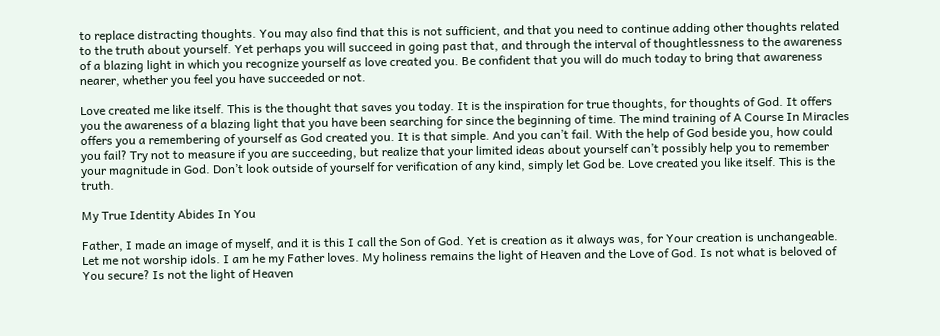to replace distracting thoughts. You may also find that this is not sufficient, and that you need to continue adding other thoughts related to the truth about yourself. Yet perhaps you will succeed in going past that, and through the interval of thoughtlessness to the awareness of a blazing light in which you recognize yourself as love created you. Be confident that you will do much today to bring that awareness nearer, whether you feel you have succeeded or not.

Love created me like itself. This is the thought that saves you today. It is the inspiration for true thoughts, for thoughts of God. It offers you the awareness of a blazing light that you have been searching for since the beginning of time. The mind training of A Course In Miracles offers you a remembering of yourself as God created you. It is that simple. And you can’t fail. With the help of God beside you, how could you fail? Try not to measure if you are succeeding, but realize that your limited ideas about yourself can’t possibly help you to remember your magnitude in God. Don’t look outside of yourself for verification of any kind, simply let God be. Love created you like itself. This is the truth.

My True Identity Abides In You

Father, I made an image of myself, and it is this I call the Son of God. Yet is creation as it always was, for Your creation is unchangeable. Let me not worship idols. I am he my Father loves. My holiness remains the light of Heaven and the Love of God. Is not what is beloved of You secure? Is not the light of Heaven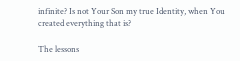infinite? Is not Your Son my true Identity, when You created everything that is?

The lessons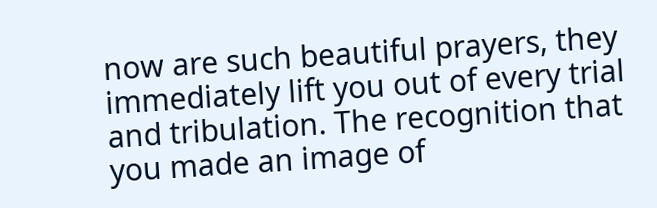now are such beautiful prayers, they immediately lift you out of every trial and tribulation. The recognition that you made an image of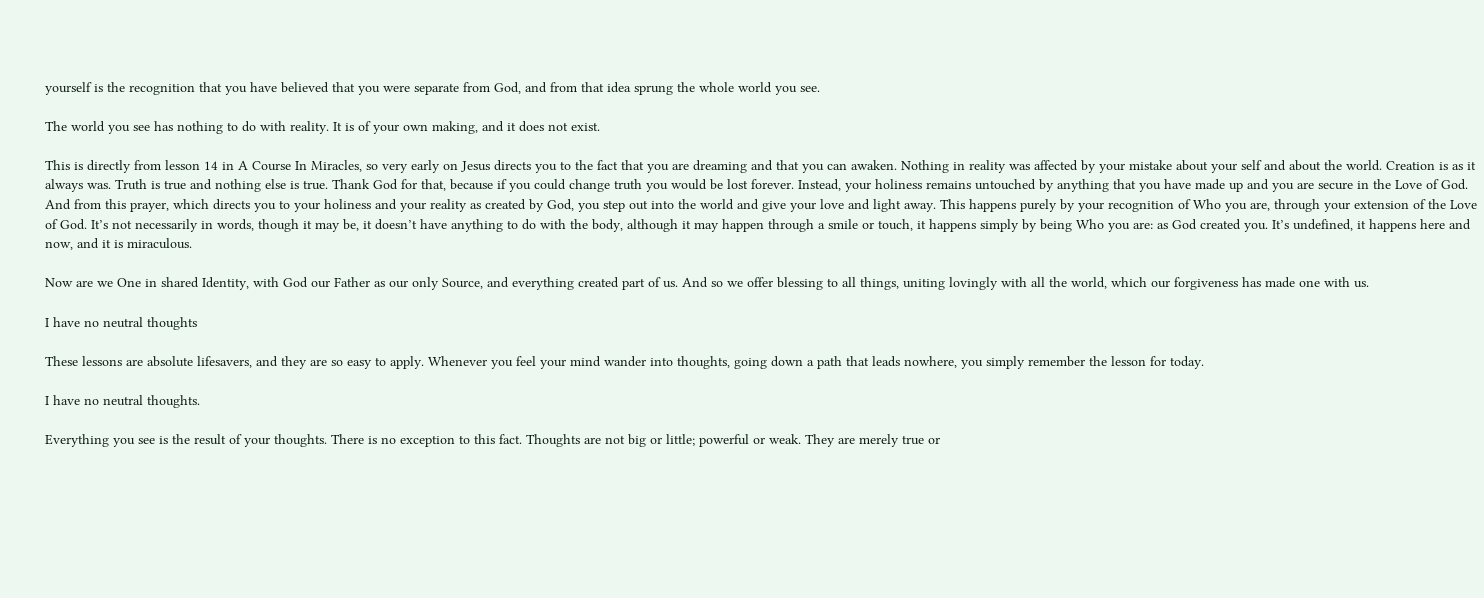yourself is the recognition that you have believed that you were separate from God, and from that idea sprung the whole world you see.

The world you see has nothing to do with reality. It is of your own making, and it does not exist.

This is directly from lesson 14 in A Course In Miracles, so very early on Jesus directs you to the fact that you are dreaming and that you can awaken. Nothing in reality was affected by your mistake about your self and about the world. Creation is as it always was. Truth is true and nothing else is true. Thank God for that, because if you could change truth you would be lost forever. Instead, your holiness remains untouched by anything that you have made up and you are secure in the Love of God. And from this prayer, which directs you to your holiness and your reality as created by God, you step out into the world and give your love and light away. This happens purely by your recognition of Who you are, through your extension of the Love of God. It’s not necessarily in words, though it may be, it doesn’t have anything to do with the body, although it may happen through a smile or touch, it happens simply by being Who you are: as God created you. It’s undefined, it happens here and now, and it is miraculous.

Now are we One in shared Identity, with God our Father as our only Source, and everything created part of us. And so we offer blessing to all things, uniting lovingly with all the world, which our forgiveness has made one with us.

I have no neutral thoughts

These lessons are absolute lifesavers, and they are so easy to apply. Whenever you feel your mind wander into thoughts, going down a path that leads nowhere, you simply remember the lesson for today.

I have no neutral thoughts.

Everything you see is the result of your thoughts. There is no exception to this fact. Thoughts are not big or little; powerful or weak. They are merely true or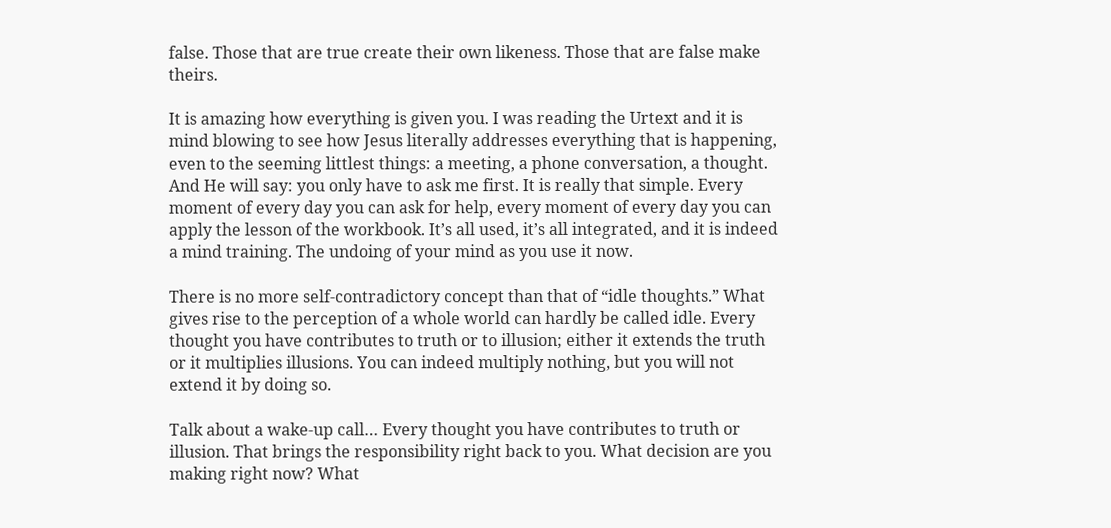false. Those that are true create their own likeness. Those that are false make theirs.

It is amazing how everything is given you. I was reading the Urtext and it is mind blowing to see how Jesus literally addresses everything that is happening, even to the seeming littlest things: a meeting, a phone conversation, a thought. And He will say: you only have to ask me first. It is really that simple. Every moment of every day you can ask for help, every moment of every day you can apply the lesson of the workbook. It’s all used, it’s all integrated, and it is indeed a mind training. The undoing of your mind as you use it now.

There is no more self-contradictory concept than that of “idle thoughts.” What gives rise to the perception of a whole world can hardly be called idle. Every thought you have contributes to truth or to illusion; either it extends the truth or it multiplies illusions. You can indeed multiply nothing, but you will not extend it by doing so.

Talk about a wake-up call… Every thought you have contributes to truth or illusion. That brings the responsibility right back to you. What decision are you making right now? What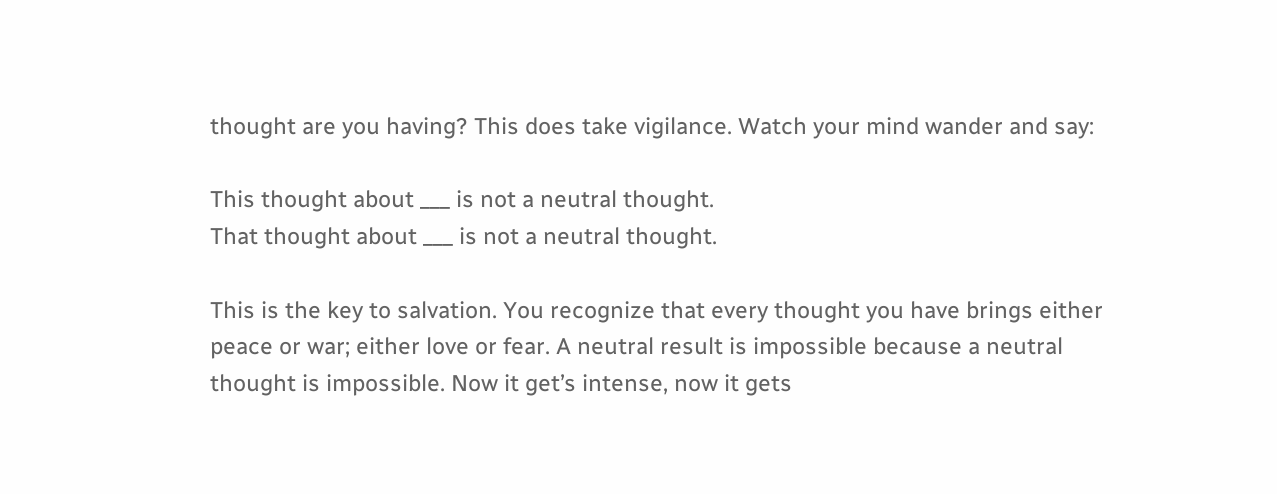thought are you having? This does take vigilance. Watch your mind wander and say:

This thought about ___ is not a neutral thought.
That thought about ___ is not a neutral thought.

This is the key to salvation. You recognize that every thought you have brings either peace or war; either love or fear. A neutral result is impossible because a neutral thought is impossible. Now it get’s intense, now it gets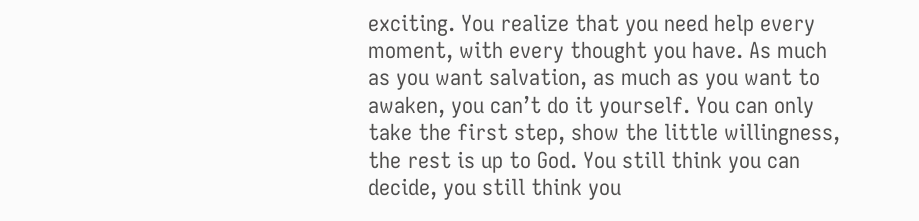exciting. You realize that you need help every moment, with every thought you have. As much as you want salvation, as much as you want to awaken, you can’t do it yourself. You can only take the first step, show the little willingness, the rest is up to God. You still think you can decide, you still think you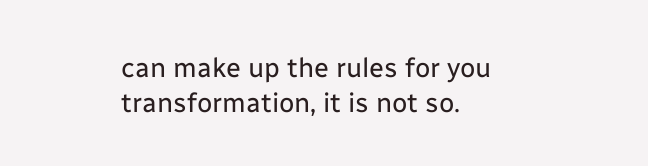can make up the rules for you transformation, it is not so.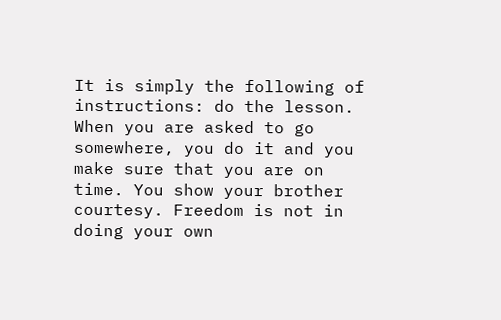It is simply the following of instructions: do the lesson. When you are asked to go somewhere, you do it and you make sure that you are on time. You show your brother courtesy. Freedom is not in doing your own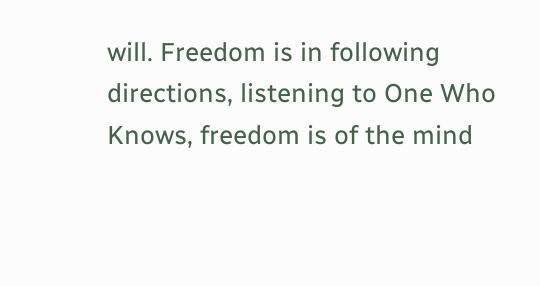will. Freedom is in following directions, listening to One Who Knows, freedom is of the mind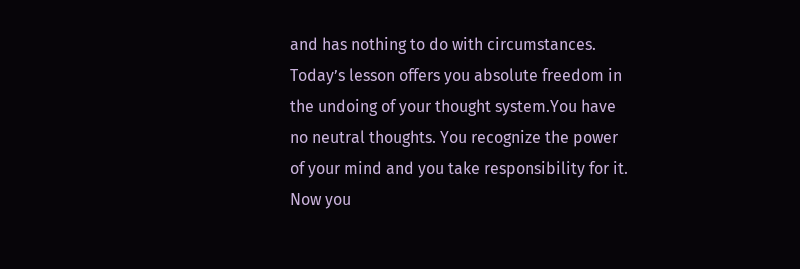and has nothing to do with circumstances. Today’s lesson offers you absolute freedom in the undoing of your thought system.You have no neutral thoughts. You recognize the power of your mind and you take responsibility for it. Now you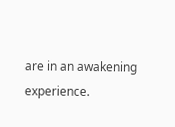are in an awakening experience.